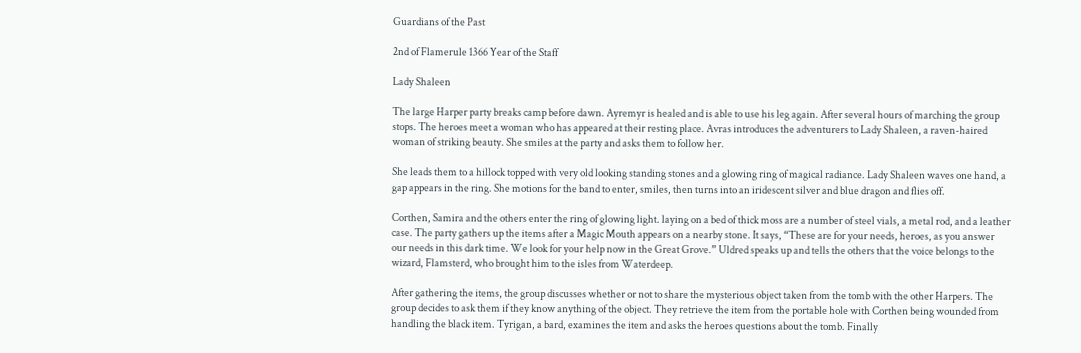Guardians of the Past

2nd of Flamerule 1366 Year of the Staff

Lady Shaleen

The large Harper party breaks camp before dawn. Ayremyr is healed and is able to use his leg again. After several hours of marching the group stops. The heroes meet a woman who has appeared at their resting place. Avras introduces the adventurers to Lady Shaleen, a raven-haired woman of striking beauty. She smiles at the party and asks them to follow her.

She leads them to a hillock topped with very old looking standing stones and a glowing ring of magical radiance. Lady Shaleen waves one hand, a gap appears in the ring. She motions for the band to enter, smiles, then turns into an iridescent silver and blue dragon and flies off.

Corthen, Samira and the others enter the ring of glowing light. laying on a bed of thick moss are a number of steel vials, a metal rod, and a leather case. The party gathers up the items after a Magic Mouth appears on a nearby stone. It says, “These are for your needs, heroes, as you answer our needs in this dark time. We look for your help now in the Great Grove.” Uldred speaks up and tells the others that the voice belongs to the wizard, Flamsterd, who brought him to the isles from Waterdeep.

After gathering the items, the group discusses whether or not to share the mysterious object taken from the tomb with the other Harpers. The group decides to ask them if they know anything of the object. They retrieve the item from the portable hole with Corthen being wounded from handling the black item. Tyrigan, a bard, examines the item and asks the heroes questions about the tomb. Finally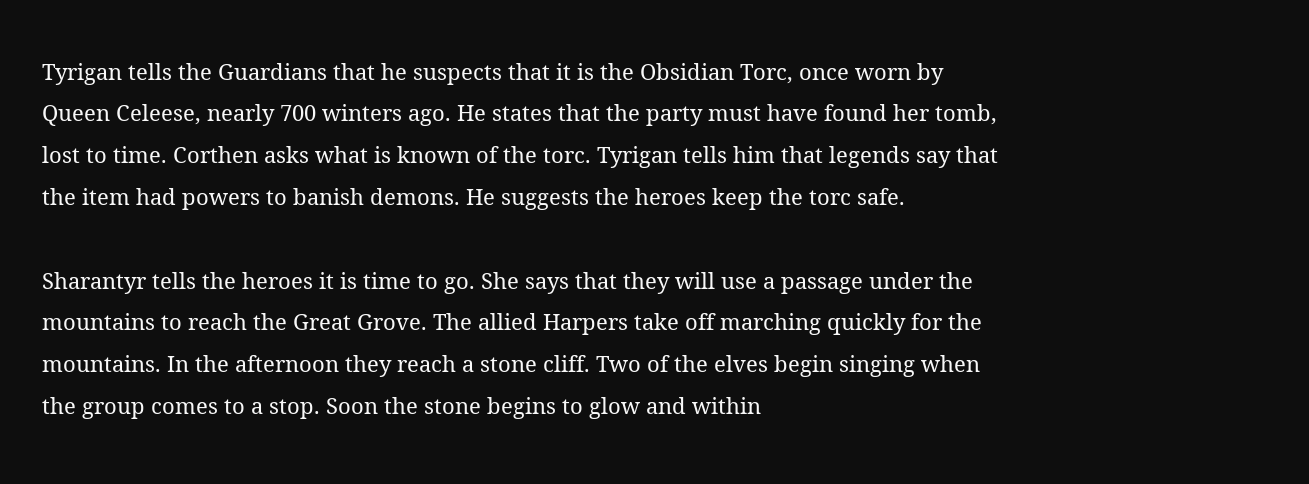Tyrigan tells the Guardians that he suspects that it is the Obsidian Torc, once worn by Queen Celeese, nearly 700 winters ago. He states that the party must have found her tomb, lost to time. Corthen asks what is known of the torc. Tyrigan tells him that legends say that the item had powers to banish demons. He suggests the heroes keep the torc safe.

Sharantyr tells the heroes it is time to go. She says that they will use a passage under the mountains to reach the Great Grove. The allied Harpers take off marching quickly for the mountains. In the afternoon they reach a stone cliff. Two of the elves begin singing when the group comes to a stop. Soon the stone begins to glow and within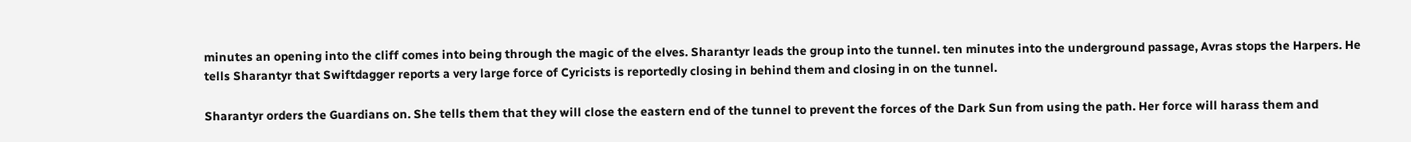minutes an opening into the cliff comes into being through the magic of the elves. Sharantyr leads the group into the tunnel. ten minutes into the underground passage, Avras stops the Harpers. He tells Sharantyr that Swiftdagger reports a very large force of Cyricists is reportedly closing in behind them and closing in on the tunnel.

Sharantyr orders the Guardians on. She tells them that they will close the eastern end of the tunnel to prevent the forces of the Dark Sun from using the path. Her force will harass them and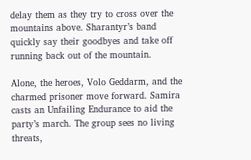delay them as they try to cross over the mountains above. Sharantyr’s band quickly say their goodbyes and take off running back out of the mountain.

Alone, the heroes, Volo Geddarm, and the charmed prisoner move forward. Samira casts an Unfailing Endurance to aid the party’s march. The group sees no living threats,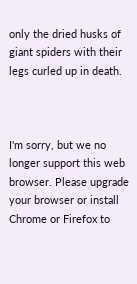only the dried husks of giant spiders with their legs curled up in death.



I'm sorry, but we no longer support this web browser. Please upgrade your browser or install Chrome or Firefox to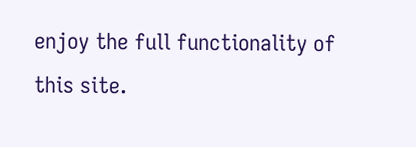enjoy the full functionality of this site.